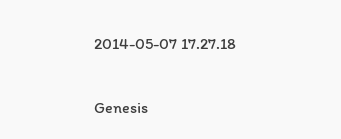2014-05-07 17.27.18

Genesis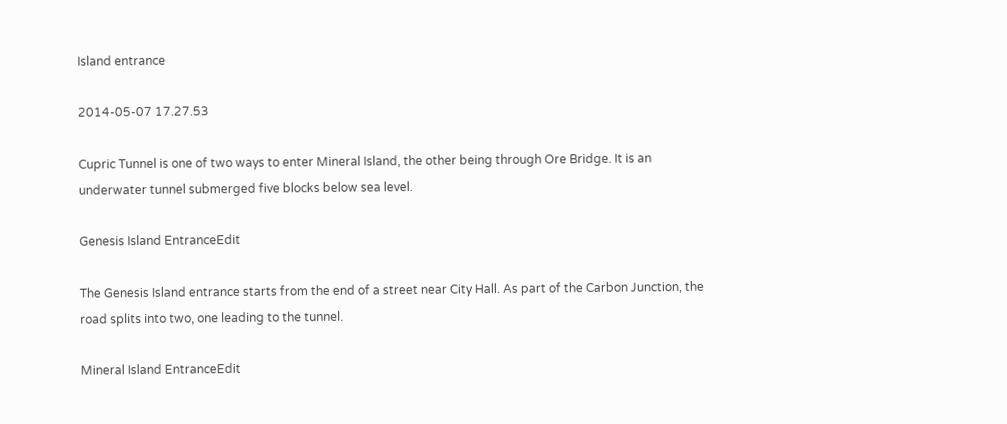Island entrance

2014-05-07 17.27.53

Cupric Tunnel is one of two ways to enter Mineral Island, the other being through Ore Bridge. It is an underwater tunnel submerged five blocks below sea level.

Genesis Island EntranceEdit

The Genesis Island entrance starts from the end of a street near City Hall. As part of the Carbon Junction, the road splits into two, one leading to the tunnel.

Mineral Island EntranceEdit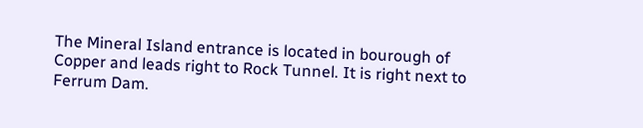The Mineral Island entrance is located in bourough of Copper and leads right to Rock Tunnel. It is right next to Ferrum Dam.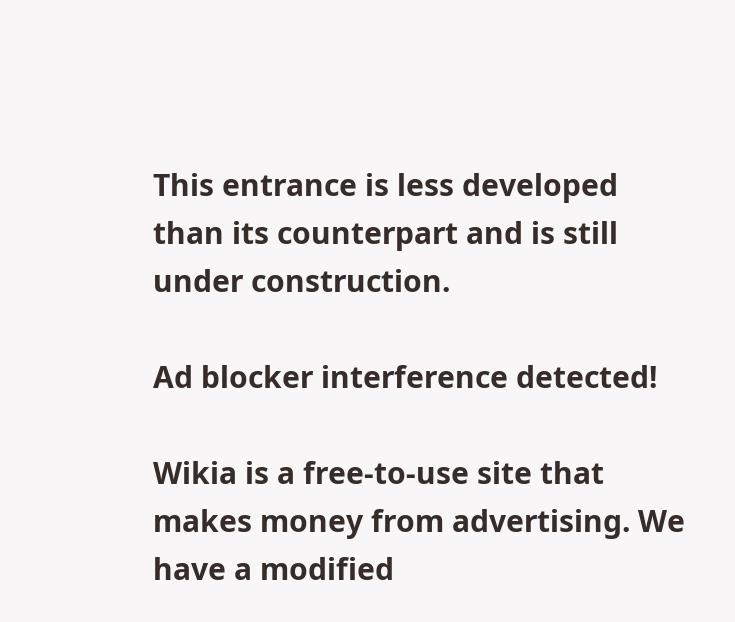This entrance is less developed than its counterpart and is still under construction.

Ad blocker interference detected!

Wikia is a free-to-use site that makes money from advertising. We have a modified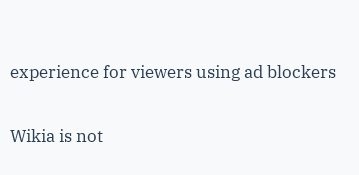experience for viewers using ad blockers

Wikia is not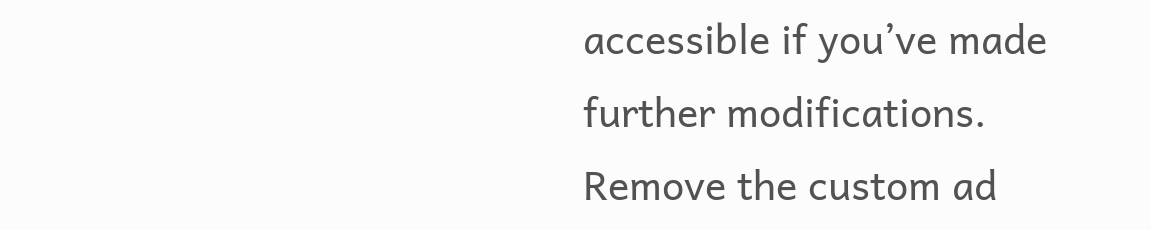accessible if you’ve made further modifications. Remove the custom ad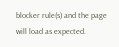blocker rule(s) and the page will load as expected.